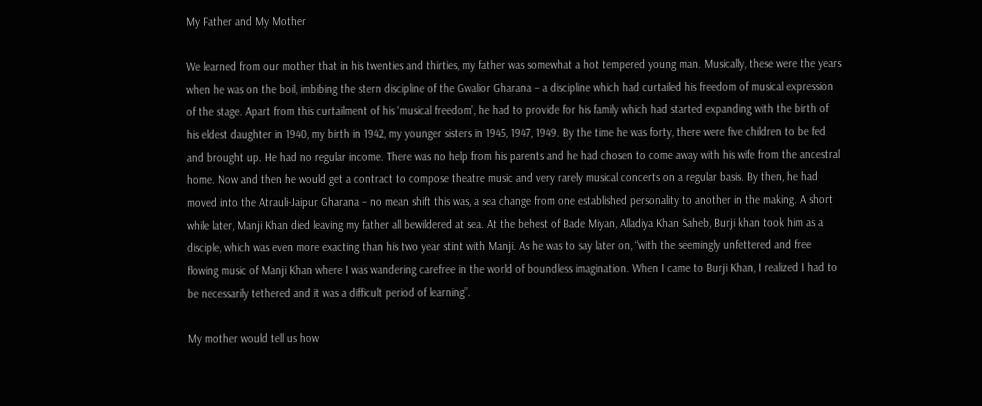My Father and My Mother

We learned from our mother that in his twenties and thirties, my father was somewhat a hot tempered young man. Musically, these were the years when he was on the boil, imbibing the stern discipline of the Gwalior Gharana – a discipline which had curtailed his freedom of musical expression of the stage. Apart from this curtailment of his ‘musical freedom’, he had to provide for his family which had started expanding with the birth of his eldest daughter in 1940, my birth in 1942, my younger sisters in 1945, 1947, 1949. By the time he was forty, there were five children to be fed and brought up. He had no regular income. There was no help from his parents and he had chosen to come away with his wife from the ancestral home. Now and then he would get a contract to compose theatre music and very rarely musical concerts on a regular basis. By then, he had moved into the Atrauli-Jaipur Gharana – no mean shift this was, a sea change from one established personality to another in the making. A short while later, Manji Khan died leaving my father all bewildered at sea. At the behest of Bade Miyan, Alladiya Khan Saheb, Burji khan took him as a disciple, which was even more exacting than his two year stint with Manji. As he was to say later on, “with the seemingly unfettered and free flowing music of Manji Khan where I was wandering carefree in the world of boundless imagination. When I came to Burji Khan, I realized I had to be necessarily tethered and it was a difficult period of learning”.

My mother would tell us how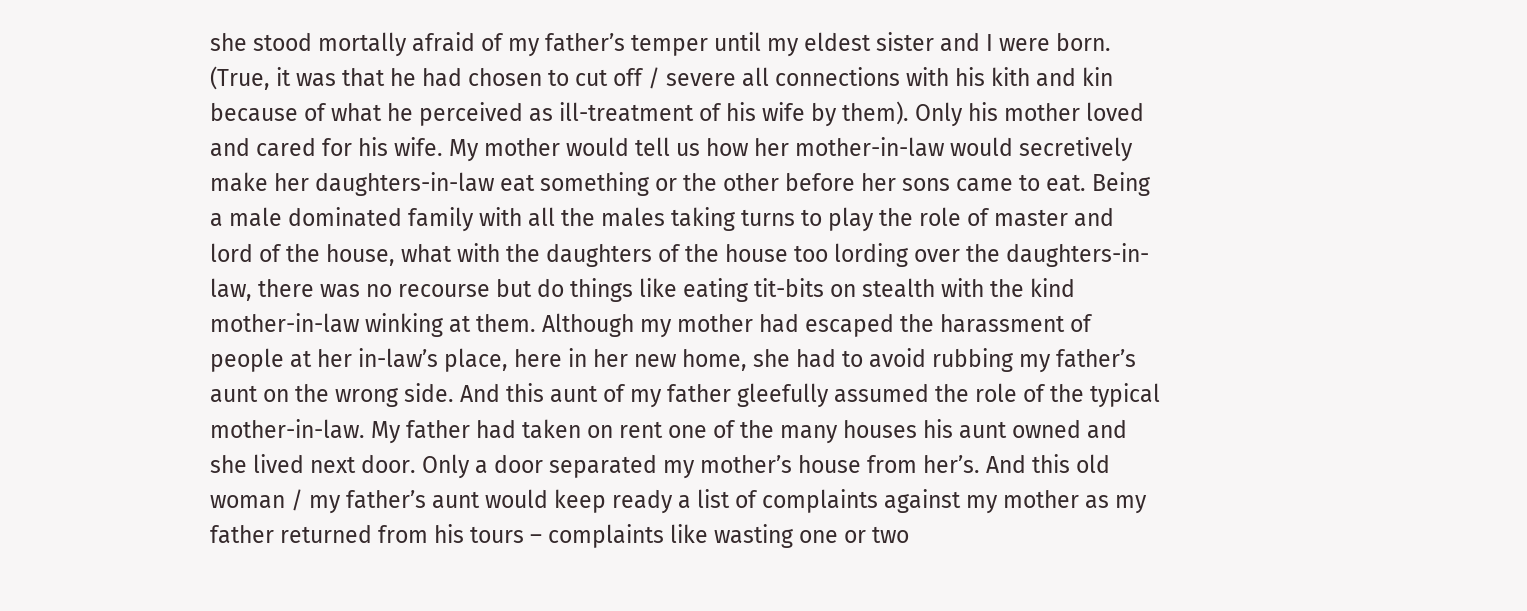she stood mortally afraid of my father’s temper until my eldest sister and I were born. (True, it was that he had chosen to cut off / severe all connections with his kith and kin because of what he perceived as ill-treatment of his wife by them). Only his mother loved and cared for his wife. My mother would tell us how her mother-in-law would secretively make her daughters-in-law eat something or the other before her sons came to eat. Being a male dominated family with all the males taking turns to play the role of master and lord of the house, what with the daughters of the house too lording over the daughters-in-law, there was no recourse but do things like eating tit-bits on stealth with the kind mother-in-law winking at them. Although my mother had escaped the harassment of people at her in-law’s place, here in her new home, she had to avoid rubbing my father’s aunt on the wrong side. And this aunt of my father gleefully assumed the role of the typical mother-in-law. My father had taken on rent one of the many houses his aunt owned and she lived next door. Only a door separated my mother’s house from her’s. And this old woman / my father’s aunt would keep ready a list of complaints against my mother as my father returned from his tours – complaints like wasting one or two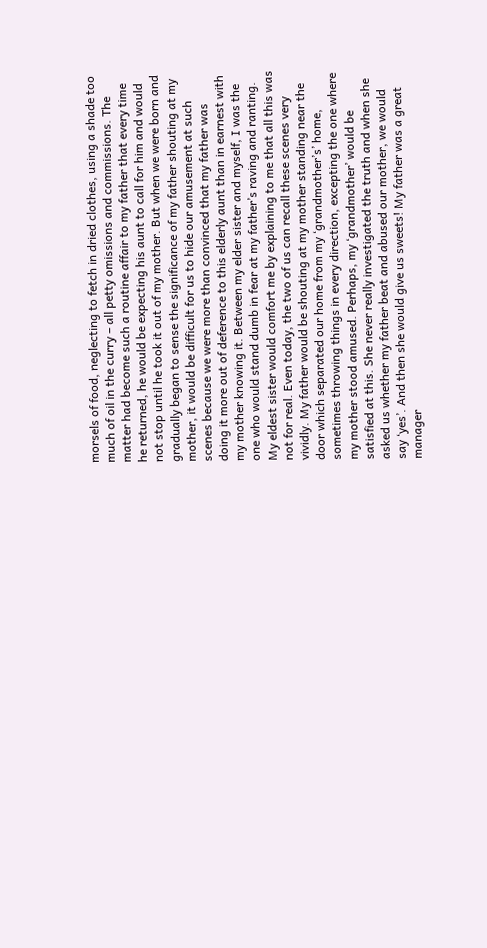morsels of food, neglecting to fetch in dried clothes, using a shade too much of oil in the curry – all petty omissions and commissions. The matter had become such a routine affair to my father that every time he returned, he would be expecting his aunt to call for him and would not stop until he took it out of my mother. But when we were born and gradually began to sense the significance of my father shouting at my mother, it would be difficult for us to hide our amusement at such scenes because we were more than convinced that my father was doing it more out of deference to this elderly aunt than in earnest with my mother knowing it. Between my elder sister and myself, I was the one who would stand dumb in fear at my father’s raving and ranting. My eldest sister would comfort me by explaining to me that all this was not for real. Even today, the two of us can recall these scenes very vividly. My father would be shouting at my mother standing near the door which separated our home from my ‘grandmother’s’ home, sometimes throwing things in every direction, excepting the one where my mother stood amused. Perhaps, my ‘grandmother’ would be satisfied at this. She never really investigated the truth and when she asked us whether my father beat and abused our mother, we would say ‘yes’. And then she would give us sweets! My father was a great manager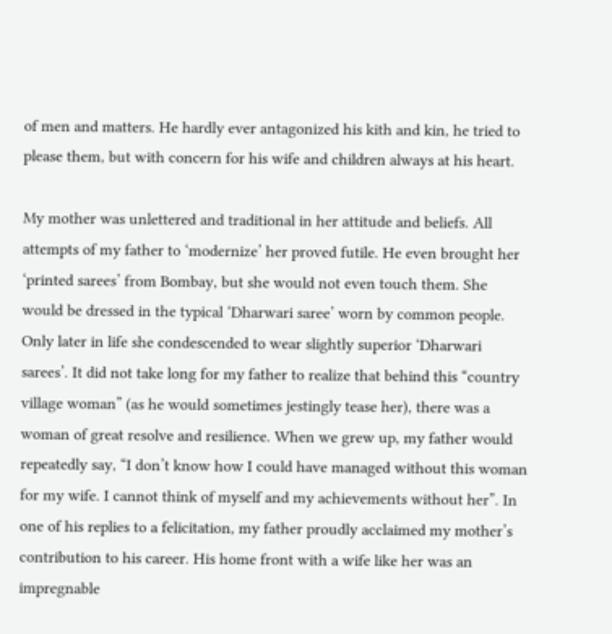of men and matters. He hardly ever antagonized his kith and kin, he tried to please them, but with concern for his wife and children always at his heart.

My mother was unlettered and traditional in her attitude and beliefs. All attempts of my father to ‘modernize’ her proved futile. He even brought her ‘printed sarees’ from Bombay, but she would not even touch them. She would be dressed in the typical ‘Dharwari saree’ worn by common people. Only later in life she condescended to wear slightly superior ‘Dharwari sarees’. It did not take long for my father to realize that behind this “country village woman” (as he would sometimes jestingly tease her), there was a woman of great resolve and resilience. When we grew up, my father would repeatedly say, “I don’t know how I could have managed without this woman for my wife. I cannot think of myself and my achievements without her”. In one of his replies to a felicitation, my father proudly acclaimed my mother’s contribution to his career. His home front with a wife like her was an impregnable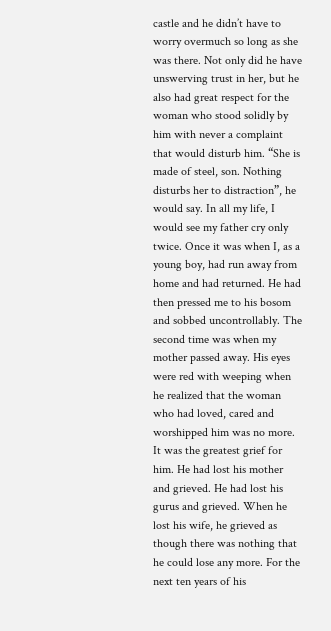castle and he didn’t have to worry overmuch so long as she was there. Not only did he have unswerving trust in her, but he also had great respect for the woman who stood solidly by him with never a complaint that would disturb him. “She is made of steel, son. Nothing disturbs her to distraction”, he would say. In all my life, I would see my father cry only twice. Once it was when I, as a young boy, had run away from home and had returned. He had then pressed me to his bosom and sobbed uncontrollably. The second time was when my mother passed away. His eyes were red with weeping when he realized that the woman who had loved, cared and worshipped him was no more. It was the greatest grief for him. He had lost his mother and grieved. He had lost his gurus and grieved. When he lost his wife, he grieved as though there was nothing that he could lose any more. For the next ten years of his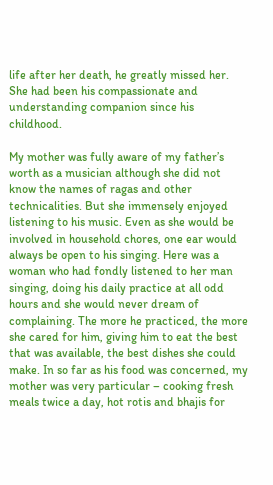life after her death, he greatly missed her. She had been his compassionate and understanding companion since his childhood.

My mother was fully aware of my father’s worth as a musician although she did not know the names of ragas and other technicalities. But she immensely enjoyed listening to his music. Even as she would be involved in household chores, one ear would always be open to his singing. Here was a woman who had fondly listened to her man singing, doing his daily practice at all odd hours and she would never dream of complaining. The more he practiced, the more she cared for him, giving him to eat the best that was available, the best dishes she could make. In so far as his food was concerned, my mother was very particular – cooking fresh meals twice a day, hot rotis and bhajis for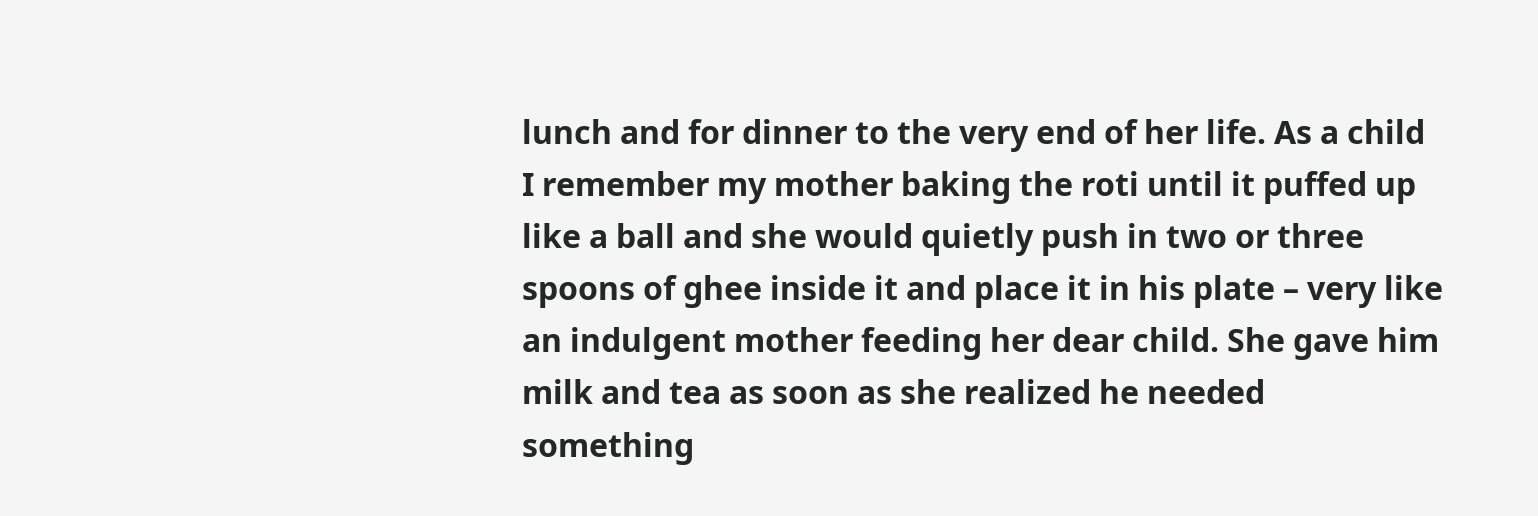lunch and for dinner to the very end of her life. As a child I remember my mother baking the roti until it puffed up like a ball and she would quietly push in two or three spoons of ghee inside it and place it in his plate – very like an indulgent mother feeding her dear child. She gave him milk and tea as soon as she realized he needed something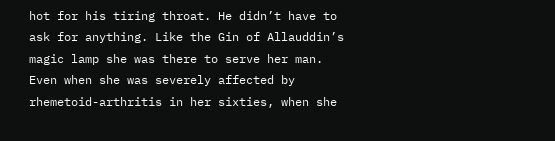hot for his tiring throat. He didn’t have to ask for anything. Like the Gin of Allauddin’s magic lamp she was there to serve her man. Even when she was severely affected by rhemetoid-arthritis in her sixties, when she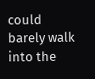could barely walk into the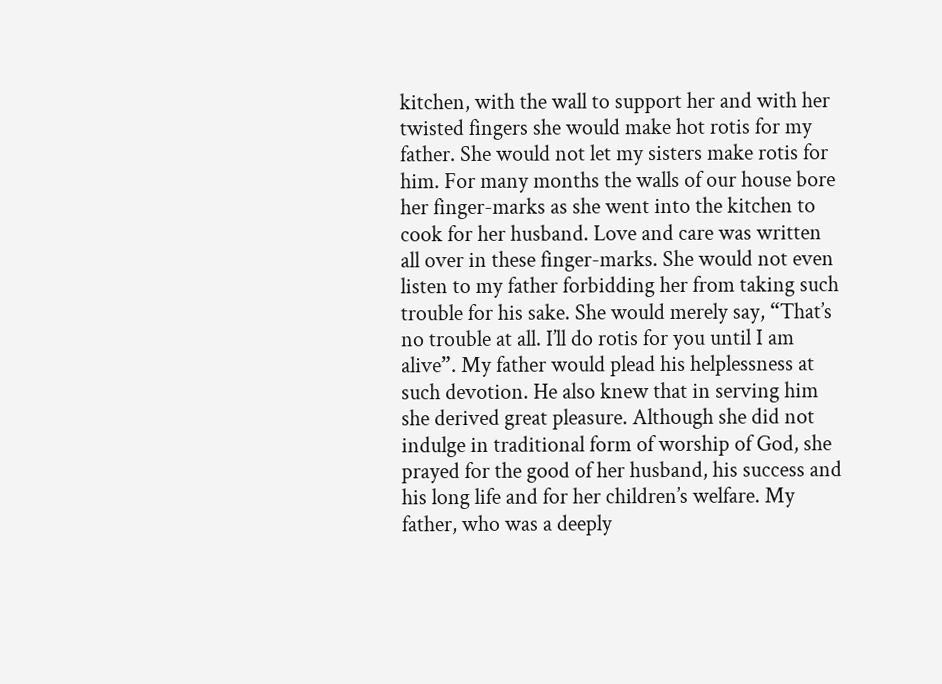kitchen, with the wall to support her and with her twisted fingers she would make hot rotis for my father. She would not let my sisters make rotis for him. For many months the walls of our house bore her finger-marks as she went into the kitchen to cook for her husband. Love and care was written all over in these finger-marks. She would not even listen to my father forbidding her from taking such trouble for his sake. She would merely say, “That’s no trouble at all. I’ll do rotis for you until I am alive”. My father would plead his helplessness at such devotion. He also knew that in serving him she derived great pleasure. Although she did not indulge in traditional form of worship of God, she prayed for the good of her husband, his success and his long life and for her children’s welfare. My father, who was a deeply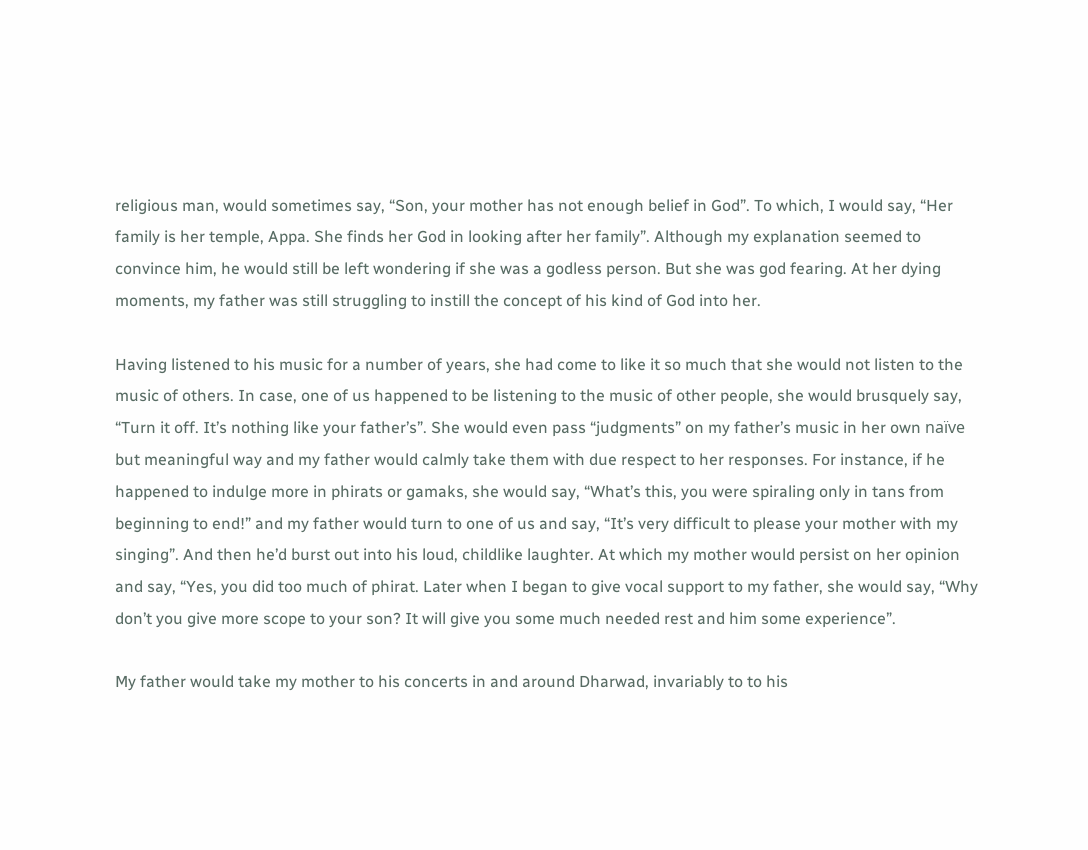religious man, would sometimes say, “Son, your mother has not enough belief in God”. To which, I would say, “Her family is her temple, Appa. She finds her God in looking after her family”. Although my explanation seemed to convince him, he would still be left wondering if she was a godless person. But she was god fearing. At her dying moments, my father was still struggling to instill the concept of his kind of God into her.

Having listened to his music for a number of years, she had come to like it so much that she would not listen to the music of others. In case, one of us happened to be listening to the music of other people, she would brusquely say, “Turn it off. It’s nothing like your father’s”. She would even pass “judgments” on my father’s music in her own naïve but meaningful way and my father would calmly take them with due respect to her responses. For instance, if he happened to indulge more in phirats or gamaks, she would say, “What’s this, you were spiraling only in tans from beginning to end!” and my father would turn to one of us and say, “It’s very difficult to please your mother with my singing”. And then he’d burst out into his loud, childlike laughter. At which my mother would persist on her opinion and say, “Yes, you did too much of phirat. Later when I began to give vocal support to my father, she would say, “Why don’t you give more scope to your son? It will give you some much needed rest and him some experience”.

My father would take my mother to his concerts in and around Dharwad, invariably to to his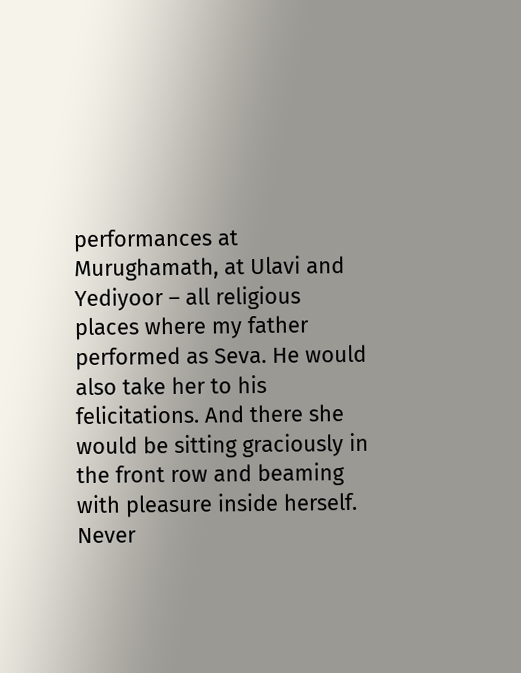performances at Murughamath, at Ulavi and Yediyoor – all religious places where my father performed as Seva. He would also take her to his felicitations. And there she would be sitting graciously in the front row and beaming with pleasure inside herself. Never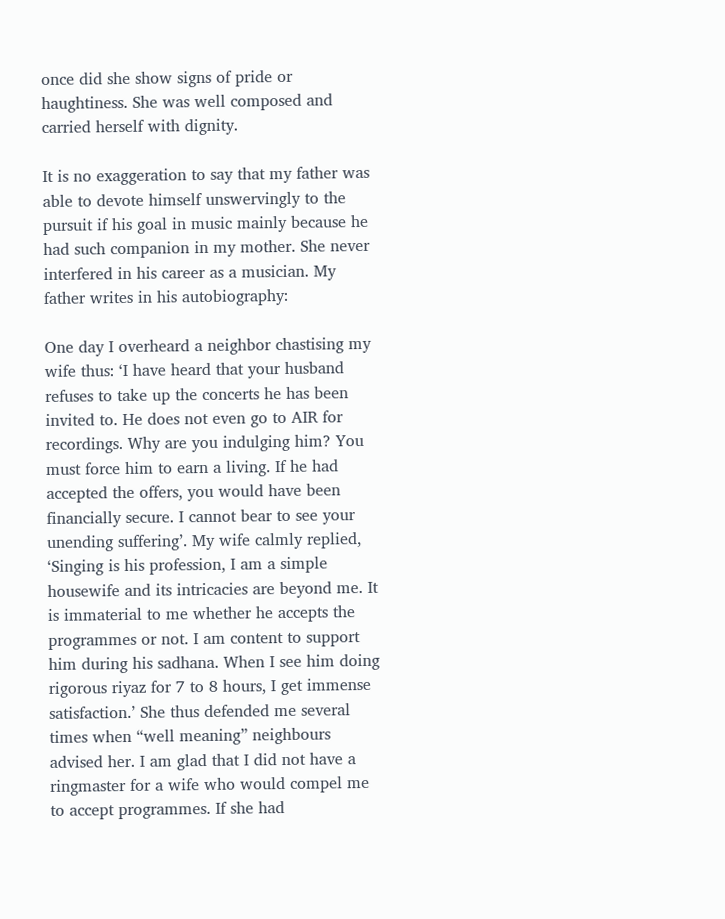once did she show signs of pride or haughtiness. She was well composed and carried herself with dignity.

It is no exaggeration to say that my father was able to devote himself unswervingly to the pursuit if his goal in music mainly because he had such companion in my mother. She never interfered in his career as a musician. My father writes in his autobiography:

One day I overheard a neighbor chastising my wife thus: ‘I have heard that your husband refuses to take up the concerts he has been invited to. He does not even go to AIR for recordings. Why are you indulging him? You must force him to earn a living. If he had accepted the offers, you would have been financially secure. I cannot bear to see your unending suffering’. My wife calmly replied, ‘Singing is his profession, I am a simple housewife and its intricacies are beyond me. It is immaterial to me whether he accepts the programmes or not. I am content to support him during his sadhana. When I see him doing rigorous riyaz for 7 to 8 hours, I get immense satisfaction.’ She thus defended me several times when “well meaning” neighbours advised her. I am glad that I did not have a ringmaster for a wife who would compel me to accept programmes. If she had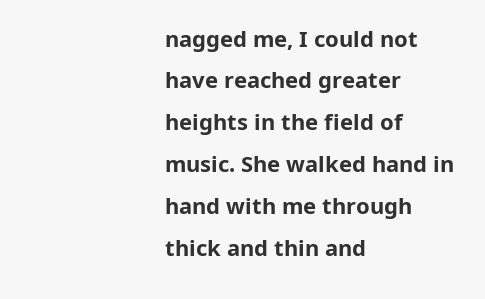nagged me, I could not have reached greater heights in the field of music. She walked hand in hand with me through thick and thin and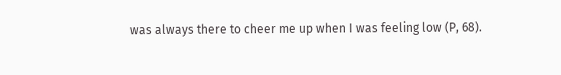was always there to cheer me up when I was feeling low (P, 68).